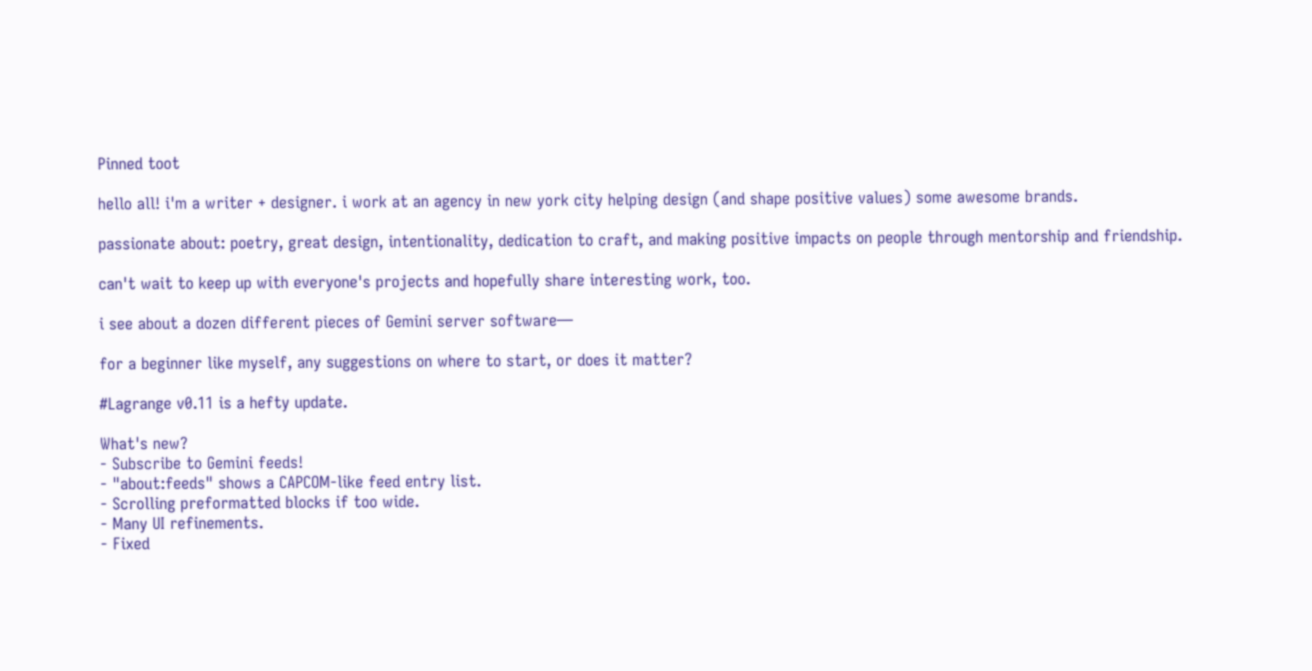Pinned toot

hello all! i'm a writer + designer. i work at an agency in new york city helping design (and shape positive values) some awesome brands.

passionate about: poetry, great design, intentionality, dedication to craft, and making positive impacts on people through mentorship and friendship.

can't wait to keep up with everyone's projects and hopefully share interesting work, too.

i see about a dozen different pieces of Gemini server software—

for a beginner like myself, any suggestions on where to start, or does it matter?

#Lagrange v0.11 is a hefty update.

What's new?
- Subscribe to Gemini feeds!
- "about:feeds" shows a CAPCOM-like feed entry list.
- Scrolling preformatted blocks if too wide.
- Many UI refinements.
- Fixed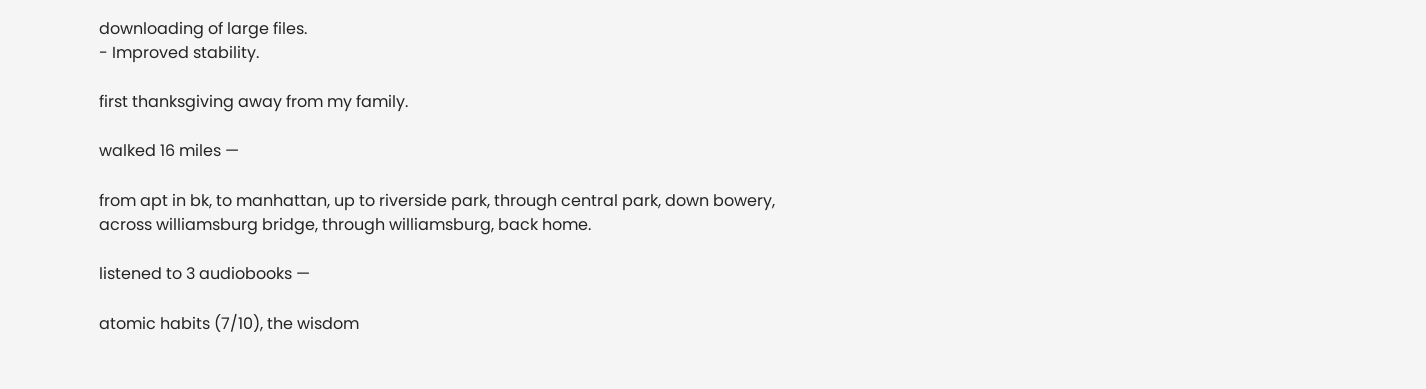downloading of large files.
- Improved stability.

first thanksgiving away from my family.

walked 16 miles —

from apt in bk, to manhattan, up to riverside park, through central park, down bowery, across williamsburg bridge, through williamsburg, back home.

listened to 3 audiobooks —

atomic habits (7/10), the wisdom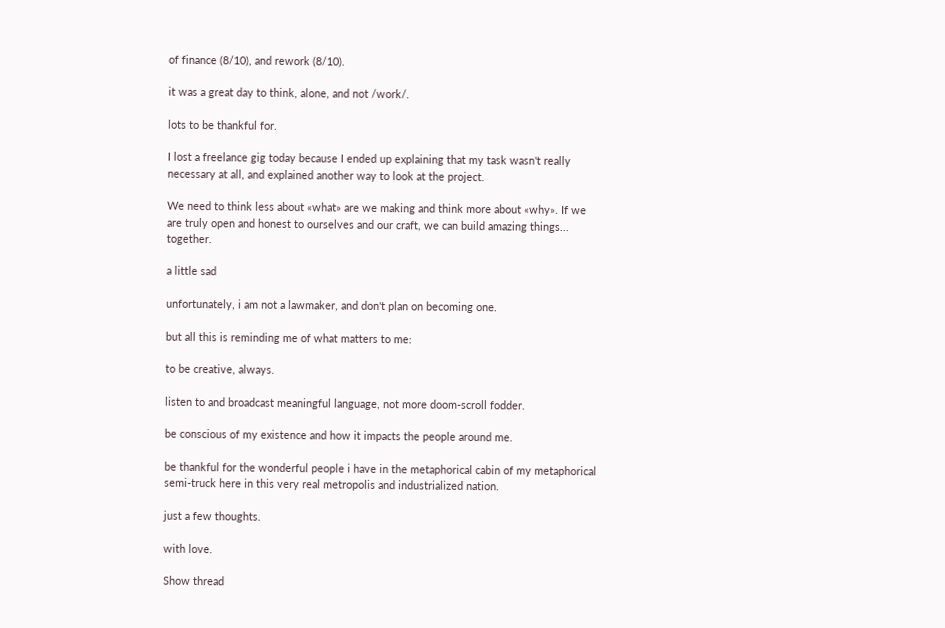of finance (8/10), and rework (8/10).

it was a great day to think, alone, and not /work/.

lots to be thankful for.

I lost a freelance gig today because I ended up explaining that my task wasn't really necessary at all, and explained another way to look at the project.

We need to think less about «what» are we making and think more about «why». If we are truly open and honest to ourselves and our craft, we can build amazing things... together.

a little sad

unfortunately, i am not a lawmaker, and don't plan on becoming one.

but all this is reminding me of what matters to me:

to be creative, always.

listen to and broadcast meaningful language, not more doom-scroll fodder.

be conscious of my existence and how it impacts the people around me.

be thankful for the wonderful people i have in the metaphorical cabin of my metaphorical semi-truck here in this very real metropolis and industrialized nation.

just a few thoughts.

with love.

Show thread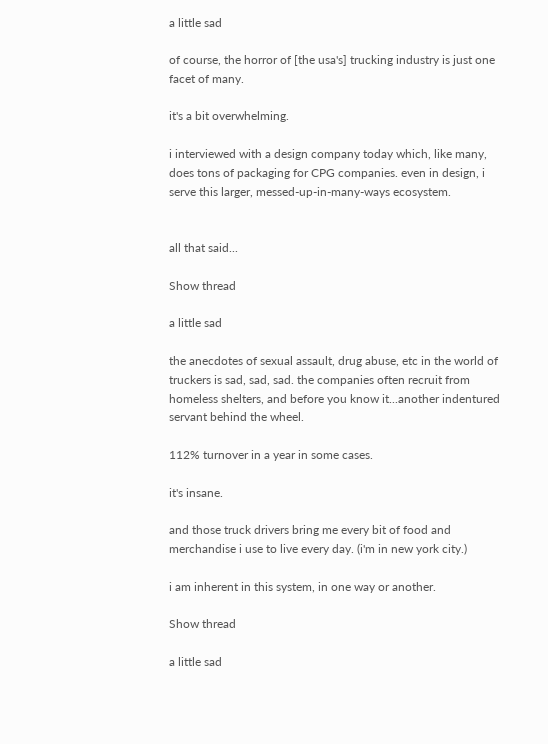a little sad

of course, the horror of [the usa's] trucking industry is just one facet of many.

it's a bit overwhelming.

i interviewed with a design company today which, like many, does tons of packaging for CPG companies. even in design, i serve this larger, messed-up-in-many-ways ecosystem.


all that said...

Show thread

a little sad

the anecdotes of sexual assault, drug abuse, etc in the world of truckers is sad, sad, sad. the companies often recruit from homeless shelters, and before you know it...another indentured servant behind the wheel.

112% turnover in a year in some cases.

it's insane.

and those truck drivers bring me every bit of food and merchandise i use to live every day. (i'm in new york city.)

i am inherent in this system, in one way or another.

Show thread

a little sad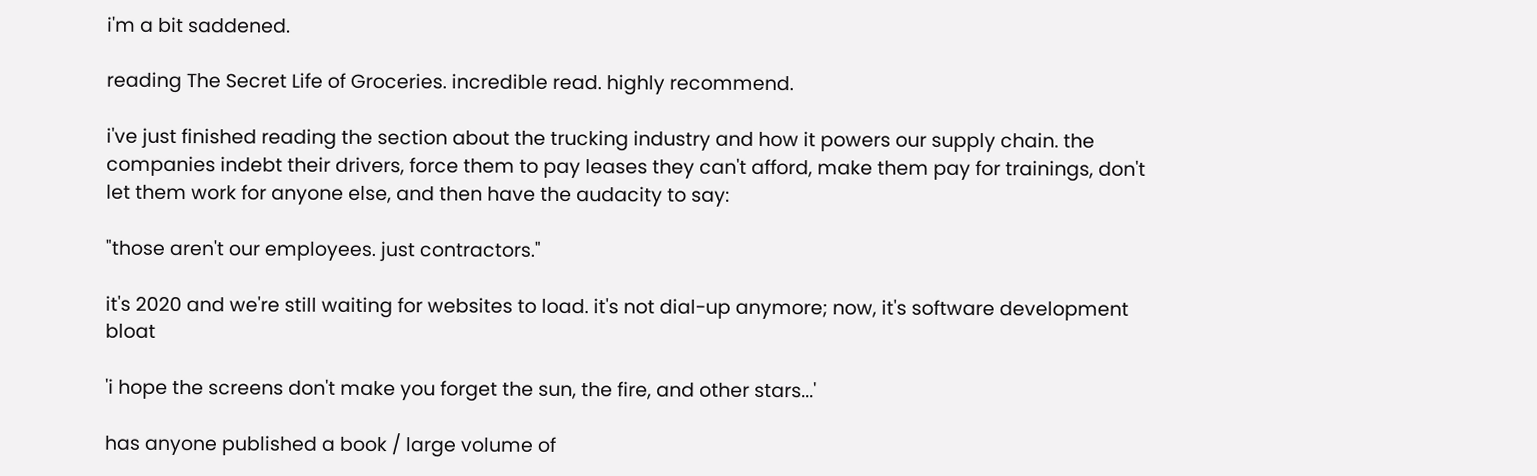i'm a bit saddened.

reading The Secret Life of Groceries. incredible read. highly recommend.

i've just finished reading the section about the trucking industry and how it powers our supply chain. the companies indebt their drivers, force them to pay leases they can't afford, make them pay for trainings, don't let them work for anyone else, and then have the audacity to say:

"those aren't our employees. just contractors."

it's 2020 and we're still waiting for websites to load. it's not dial-up anymore; now, it's software development bloat

'i hope the screens don't make you forget the sun, the fire, and other stars...'

has anyone published a book / large volume of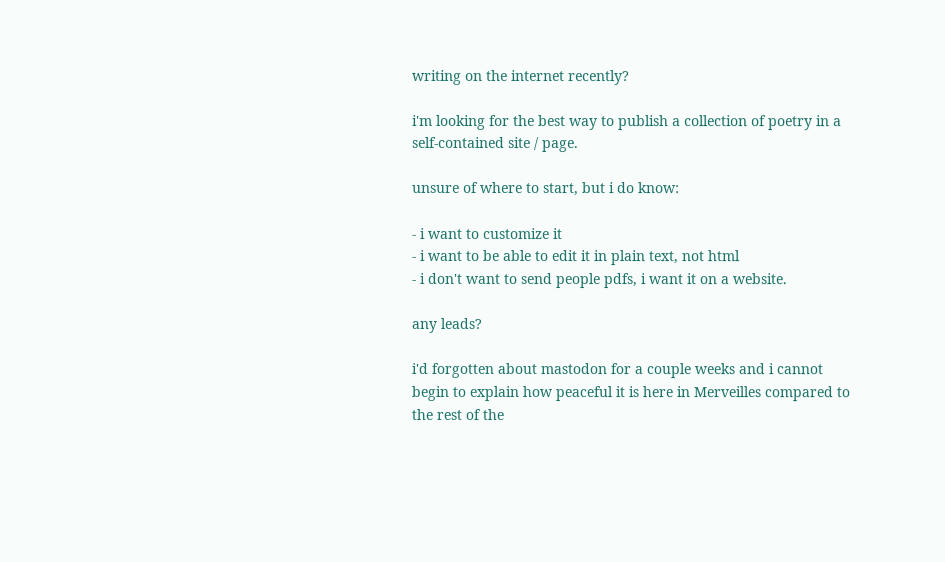writing on the internet recently?

i'm looking for the best way to publish a collection of poetry in a self-contained site / page.

unsure of where to start, but i do know:

- i want to customize it
- i want to be able to edit it in plain text, not html
- i don't want to send people pdfs, i want it on a website.

any leads?

i'd forgotten about mastodon for a couple weeks and i cannot begin to explain how peaceful it is here in Merveilles compared to the rest of the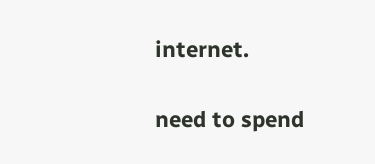internet.

need to spend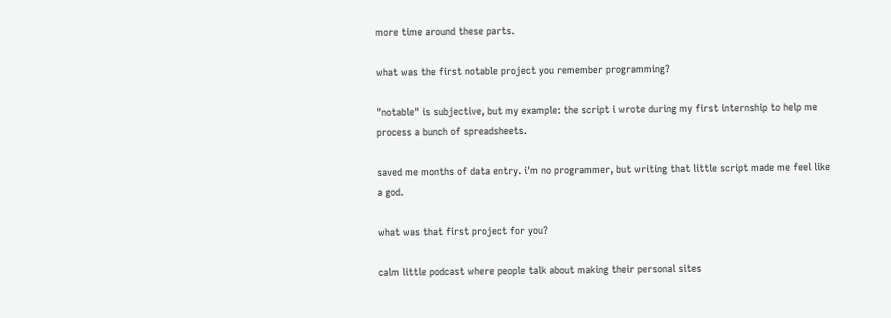more time around these parts.

what was the first notable project you remember programming?

"notable" is subjective, but my example: the script i wrote during my first internship to help me process a bunch of spreadsheets.

saved me months of data entry. i'm no programmer, but writing that little script made me feel like a god.

what was that first project for you?

calm little podcast where people talk about making their personal sites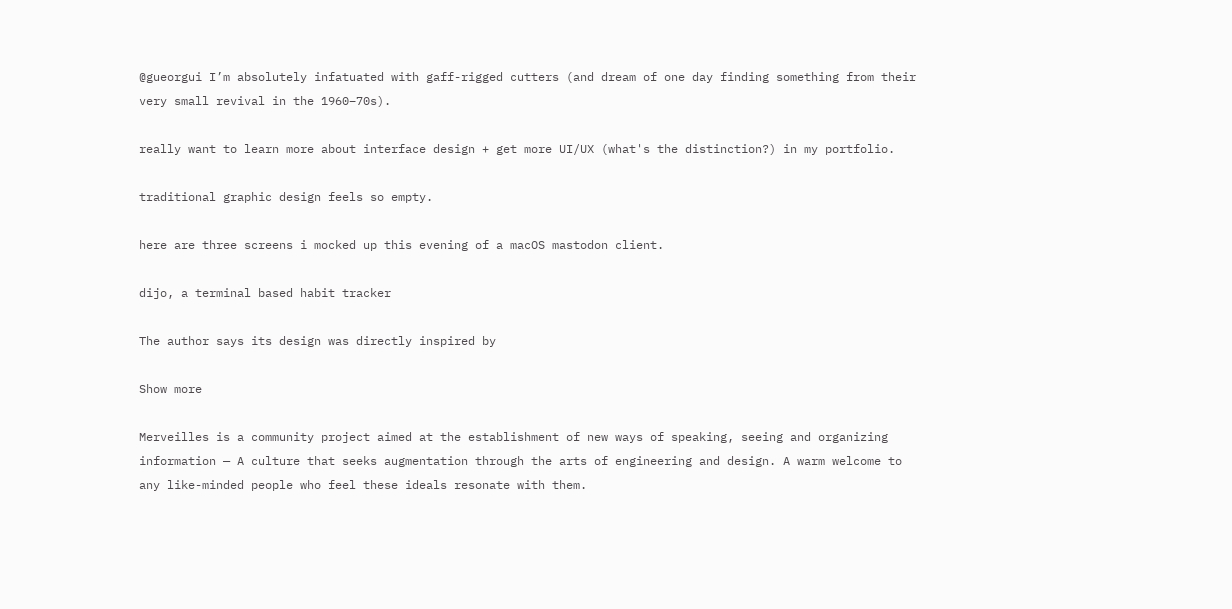@gueorgui I’m absolutely infatuated with gaff-rigged cutters (and dream of one day finding something from their very small revival in the 1960–70s).

really want to learn more about interface design + get more UI/UX (what's the distinction?) in my portfolio.

traditional graphic design feels so empty.

here are three screens i mocked up this evening of a macOS mastodon client.

dijo, a terminal based habit tracker

The author says its design was directly inspired by

Show more

Merveilles is a community project aimed at the establishment of new ways of speaking, seeing and organizing information — A culture that seeks augmentation through the arts of engineering and design. A warm welcome to any like-minded people who feel these ideals resonate with them.